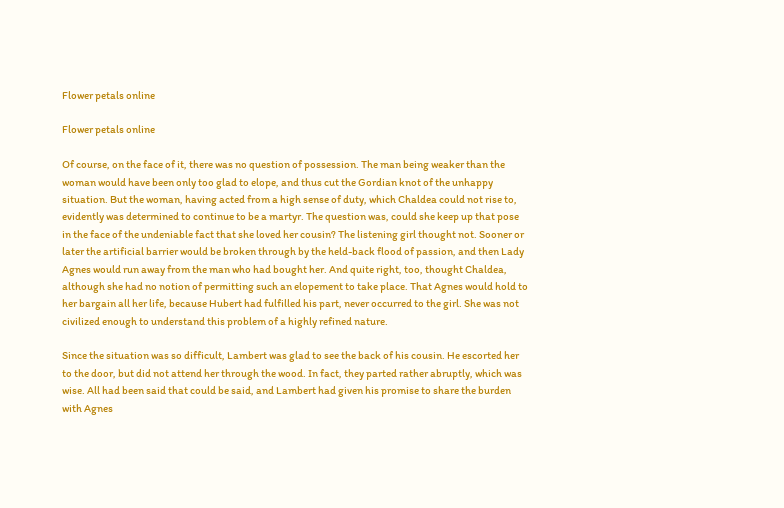Flower petals online

Flower petals online

Of course, on the face of it, there was no question of possession. The man being weaker than the woman would have been only too glad to elope, and thus cut the Gordian knot of the unhappy situation. But the woman, having acted from a high sense of duty, which Chaldea could not rise to, evidently was determined to continue to be a martyr. The question was, could she keep up that pose in the face of the undeniable fact that she loved her cousin? The listening girl thought not. Sooner or later the artificial barrier would be broken through by the held-back flood of passion, and then Lady Agnes would run away from the man who had bought her. And quite right, too, thought Chaldea, although she had no notion of permitting such an elopement to take place. That Agnes would hold to her bargain all her life, because Hubert had fulfilled his part, never occurred to the girl. She was not civilized enough to understand this problem of a highly refined nature.

Since the situation was so difficult, Lambert was glad to see the back of his cousin. He escorted her to the door, but did not attend her through the wood. In fact, they parted rather abruptly, which was wise. All had been said that could be said, and Lambert had given his promise to share the burden with Agnes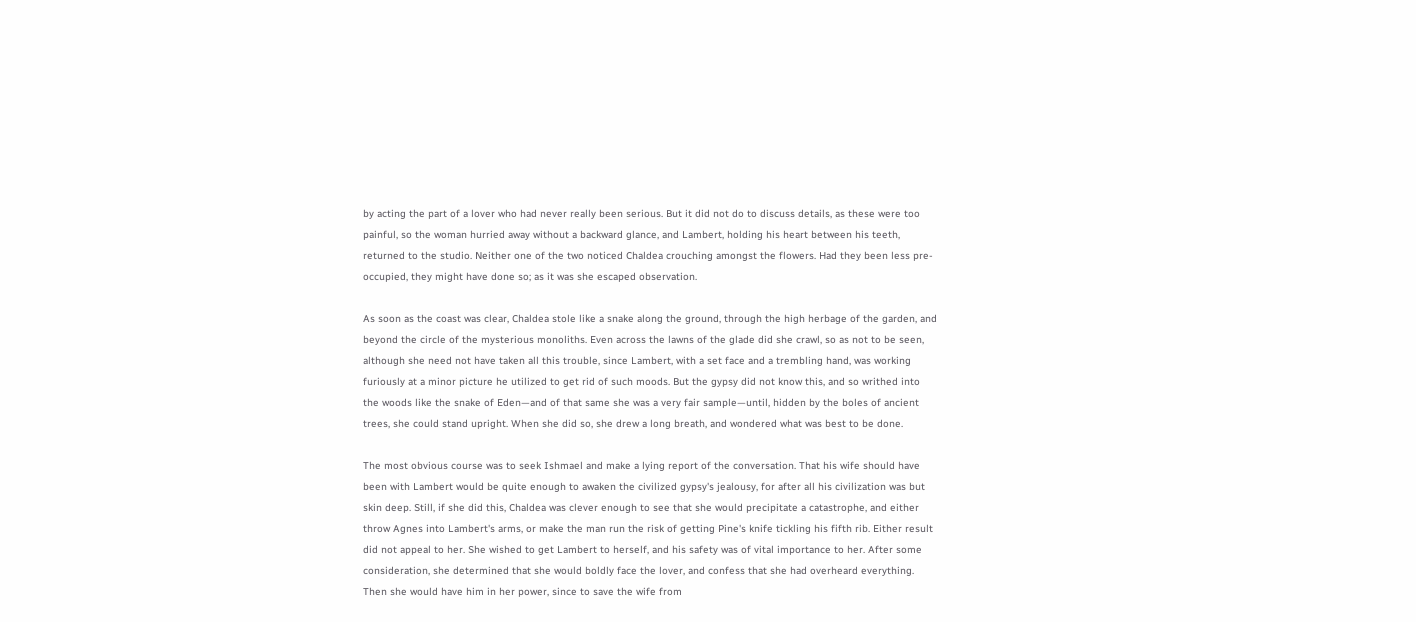by acting the part of a lover who had never really been serious. But it did not do to discuss details, as these were too painful, so the woman hurried away without a backward glance, and Lambert, holding his heart between his teeth, returned to the studio. Neither one of the two noticed Chaldea crouching amongst the flowers. Had they been less pre-occupied, they might have done so; as it was she escaped observation.

As soon as the coast was clear, Chaldea stole like a snake along the ground, through the high herbage of the garden, and beyond the circle of the mysterious monoliths. Even across the lawns of the glade did she crawl, so as not to be seen, although she need not have taken all this trouble, since Lambert, with a set face and a trembling hand, was working furiously at a minor picture he utilized to get rid of such moods. But the gypsy did not know this, and so writhed into the woods like the snake of Eden—and of that same she was a very fair sample—until, hidden by the boles of ancient trees, she could stand upright. When she did so, she drew a long breath, and wondered what was best to be done.

The most obvious course was to seek Ishmael and make a lying report of the conversation. That his wife should have been with Lambert would be quite enough to awaken the civilized gypsy's jealousy, for after all his civilization was but skin deep. Still, if she did this, Chaldea was clever enough to see that she would precipitate a catastrophe, and either throw Agnes into Lambert's arms, or make the man run the risk of getting Pine's knife tickling his fifth rib. Either result did not appeal to her. She wished to get Lambert to herself, and his safety was of vital importance to her. After some consideration, she determined that she would boldly face the lover, and confess that she had overheard everything. Then she would have him in her power, since to save the wife from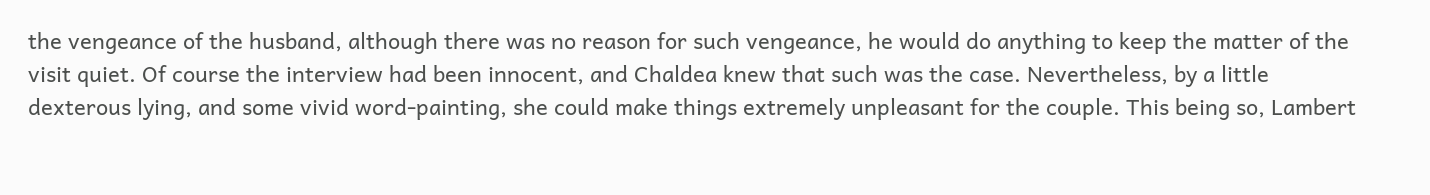the vengeance of the husband, although there was no reason for such vengeance, he would do anything to keep the matter of the visit quiet. Of course the interview had been innocent, and Chaldea knew that such was the case. Nevertheless, by a little dexterous lying, and some vivid word-painting, she could make things extremely unpleasant for the couple. This being so, Lambert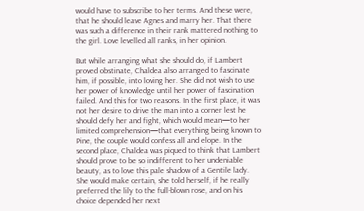would have to subscribe to her terms. And these were, that he should leave Agnes and marry her. That there was such a difference in their rank mattered nothing to the girl. Love levelled all ranks, in her opinion.

But while arranging what she should do, if Lambert proved obstinate, Chaldea also arranged to fascinate him, if possible, into loving her. She did not wish to use her power of knowledge until her power of fascination failed. And this for two reasons. In the first place, it was not her desire to drive the man into a corner lest he should defy her and fight, which would mean—to her limited comprehension—that everything being known to Pine, the couple would confess all and elope. In the second place, Chaldea was piqued to think that Lambert should prove to be so indifferent to her undeniable beauty, as to love this pale shadow of a Gentile lady. She would make certain, she told herself, if he really preferred the lily to the full-blown rose, and on his choice depended her next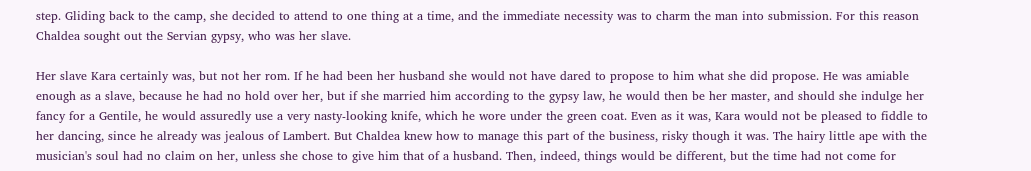step. Gliding back to the camp, she decided to attend to one thing at a time, and the immediate necessity was to charm the man into submission. For this reason Chaldea sought out the Servian gypsy, who was her slave.

Her slave Kara certainly was, but not her rom. If he had been her husband she would not have dared to propose to him what she did propose. He was amiable enough as a slave, because he had no hold over her, but if she married him according to the gypsy law, he would then be her master, and should she indulge her fancy for a Gentile, he would assuredly use a very nasty-looking knife, which he wore under the green coat. Even as it was, Kara would not be pleased to fiddle to her dancing, since he already was jealous of Lambert. But Chaldea knew how to manage this part of the business, risky though it was. The hairy little ape with the musician's soul had no claim on her, unless she chose to give him that of a husband. Then, indeed, things would be different, but the time had not come for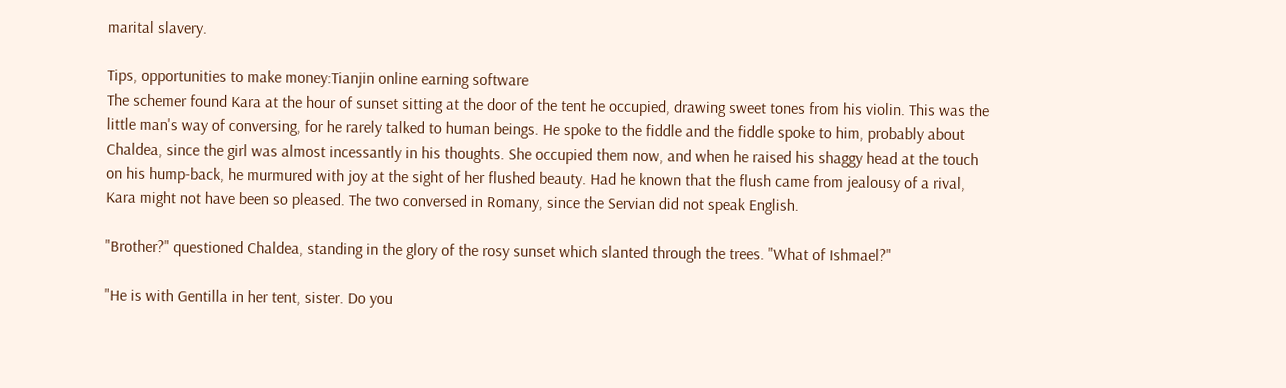marital slavery.

Tips, opportunities to make money:Tianjin online earning software
The schemer found Kara at the hour of sunset sitting at the door of the tent he occupied, drawing sweet tones from his violin. This was the little man's way of conversing, for he rarely talked to human beings. He spoke to the fiddle and the fiddle spoke to him, probably about Chaldea, since the girl was almost incessantly in his thoughts. She occupied them now, and when he raised his shaggy head at the touch on his hump-back, he murmured with joy at the sight of her flushed beauty. Had he known that the flush came from jealousy of a rival, Kara might not have been so pleased. The two conversed in Romany, since the Servian did not speak English.

"Brother?" questioned Chaldea, standing in the glory of the rosy sunset which slanted through the trees. "What of Ishmael?"

"He is with Gentilla in her tent, sister. Do you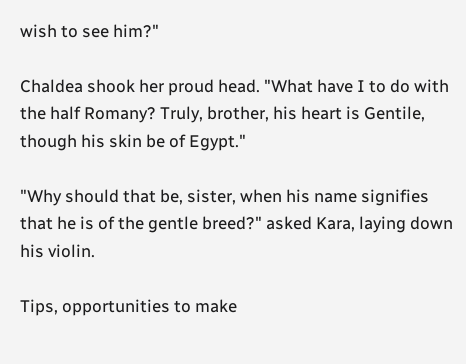wish to see him?"

Chaldea shook her proud head. "What have I to do with the half Romany? Truly, brother, his heart is Gentile, though his skin be of Egypt."

"Why should that be, sister, when his name signifies that he is of the gentle breed?" asked Kara, laying down his violin.

Tips, opportunities to make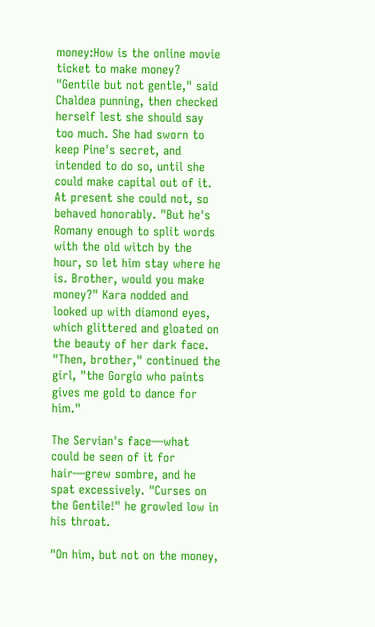money:How is the online movie ticket to make money?
"Gentile but not gentle," said Chaldea punning, then checked herself lest she should say too much. She had sworn to keep Pine's secret, and intended to do so, until she could make capital out of it. At present she could not, so behaved honorably. "But he's Romany enough to split words with the old witch by the hour, so let him stay where he is. Brother, would you make money?" Kara nodded and looked up with diamond eyes, which glittered and gloated on the beauty of her dark face. "Then, brother," continued the girl, "the Gorgio who paints gives me gold to dance for him."

The Servian's face—what could be seen of it for hair—grew sombre, and he spat excessively. "Curses on the Gentile!" he growled low in his throat.

"On him, but not on the money,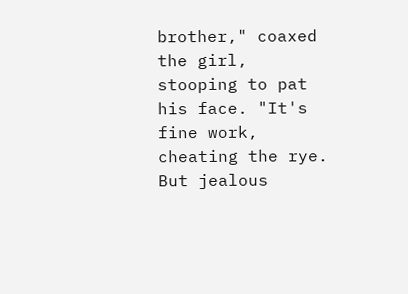brother," coaxed the girl, stooping to pat his face. "It's fine work, cheating the rye. But jealous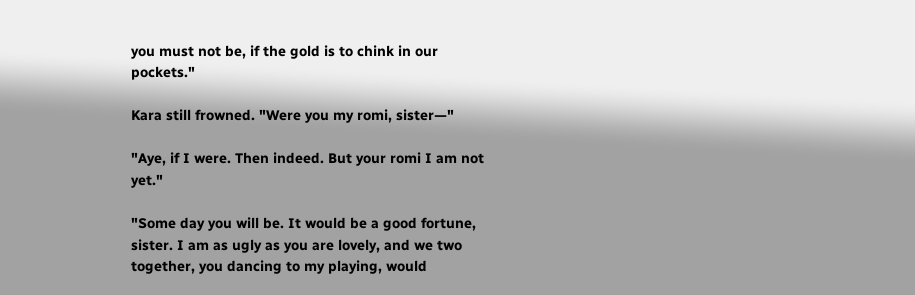you must not be, if the gold is to chink in our pockets."

Kara still frowned. "Were you my romi, sister—"

"Aye, if I were. Then indeed. But your romi I am not yet."

"Some day you will be. It would be a good fortune, sister. I am as ugly as you are lovely, and we two together, you dancing to my playing, would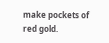make pockets of red gold.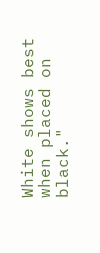White shows best when placed on black."